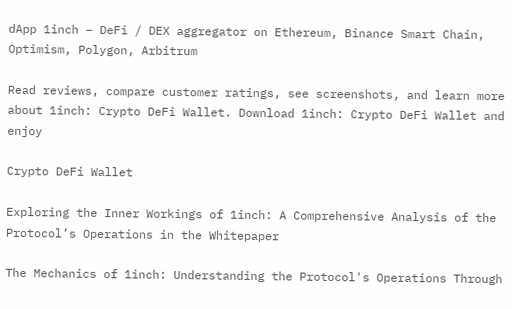dApp 1inch – DeFi / DEX aggregator on Ethereum, Binance Smart Chain, Optimism, Polygon, Arbitrum

Read reviews, compare customer ratings, see screenshots, and learn more about 1inch: Crypto DeFi Wallet. Download 1inch: Crypto DeFi Wallet and enjoy

Crypto DeFi Wallet

Exploring the Inner Workings of 1inch: A Comprehensive Analysis of the Protocol’s Operations in the Whitepaper

The Mechanics of 1inch: Understanding the Protocol's Operations Through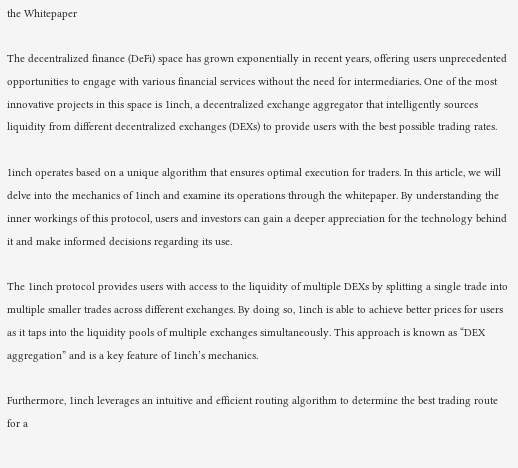the Whitepaper

The decentralized finance (DeFi) space has grown exponentially in recent years, offering users unprecedented opportunities to engage with various financial services without the need for intermediaries. One of the most innovative projects in this space is 1inch, a decentralized exchange aggregator that intelligently sources liquidity from different decentralized exchanges (DEXs) to provide users with the best possible trading rates.

1inch operates based on a unique algorithm that ensures optimal execution for traders. In this article, we will delve into the mechanics of 1inch and examine its operations through the whitepaper. By understanding the inner workings of this protocol, users and investors can gain a deeper appreciation for the technology behind it and make informed decisions regarding its use.

The 1inch protocol provides users with access to the liquidity of multiple DEXs by splitting a single trade into multiple smaller trades across different exchanges. By doing so, 1inch is able to achieve better prices for users as it taps into the liquidity pools of multiple exchanges simultaneously. This approach is known as “DEX aggregation” and is a key feature of 1inch’s mechanics.

Furthermore, 1inch leverages an intuitive and efficient routing algorithm to determine the best trading route for a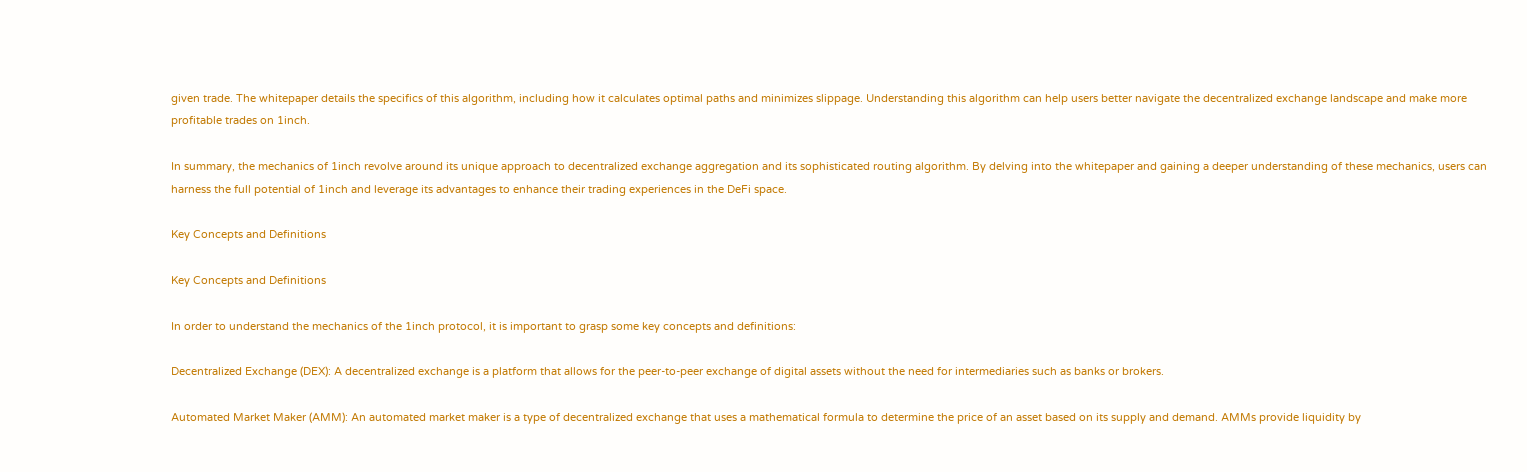given trade. The whitepaper details the specifics of this algorithm, including how it calculates optimal paths and minimizes slippage. Understanding this algorithm can help users better navigate the decentralized exchange landscape and make more profitable trades on 1inch.

In summary, the mechanics of 1inch revolve around its unique approach to decentralized exchange aggregation and its sophisticated routing algorithm. By delving into the whitepaper and gaining a deeper understanding of these mechanics, users can harness the full potential of 1inch and leverage its advantages to enhance their trading experiences in the DeFi space.

Key Concepts and Definitions

Key Concepts and Definitions

In order to understand the mechanics of the 1inch protocol, it is important to grasp some key concepts and definitions:

Decentralized Exchange (DEX): A decentralized exchange is a platform that allows for the peer-to-peer exchange of digital assets without the need for intermediaries such as banks or brokers.

Automated Market Maker (AMM): An automated market maker is a type of decentralized exchange that uses a mathematical formula to determine the price of an asset based on its supply and demand. AMMs provide liquidity by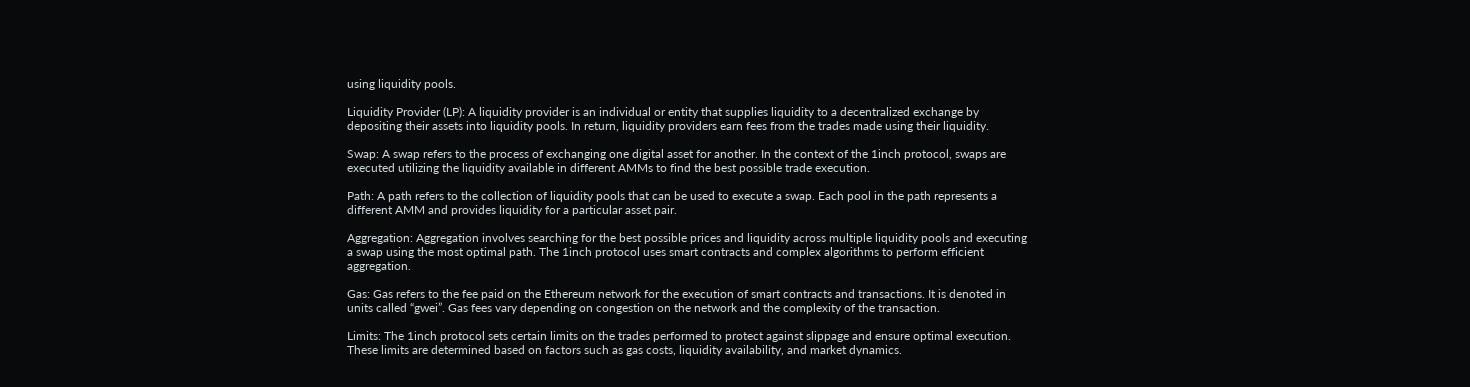using liquidity pools.

Liquidity Provider (LP): A liquidity provider is an individual or entity that supplies liquidity to a decentralized exchange by depositing their assets into liquidity pools. In return, liquidity providers earn fees from the trades made using their liquidity.

Swap: A swap refers to the process of exchanging one digital asset for another. In the context of the 1inch protocol, swaps are executed utilizing the liquidity available in different AMMs to find the best possible trade execution.

Path: A path refers to the collection of liquidity pools that can be used to execute a swap. Each pool in the path represents a different AMM and provides liquidity for a particular asset pair.

Aggregation: Aggregation involves searching for the best possible prices and liquidity across multiple liquidity pools and executing a swap using the most optimal path. The 1inch protocol uses smart contracts and complex algorithms to perform efficient aggregation.

Gas: Gas refers to the fee paid on the Ethereum network for the execution of smart contracts and transactions. It is denoted in units called “gwei”. Gas fees vary depending on congestion on the network and the complexity of the transaction.

Limits: The 1inch protocol sets certain limits on the trades performed to protect against slippage and ensure optimal execution. These limits are determined based on factors such as gas costs, liquidity availability, and market dynamics.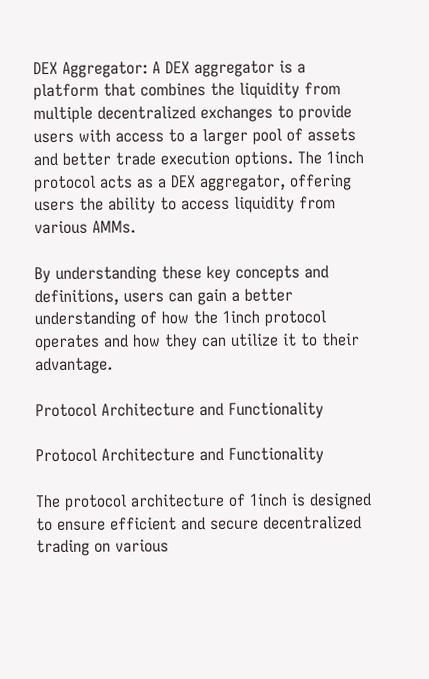DEX Aggregator: A DEX aggregator is a platform that combines the liquidity from multiple decentralized exchanges to provide users with access to a larger pool of assets and better trade execution options. The 1inch protocol acts as a DEX aggregator, offering users the ability to access liquidity from various AMMs.

By understanding these key concepts and definitions, users can gain a better understanding of how the 1inch protocol operates and how they can utilize it to their advantage.

Protocol Architecture and Functionality

Protocol Architecture and Functionality

The protocol architecture of 1inch is designed to ensure efficient and secure decentralized trading on various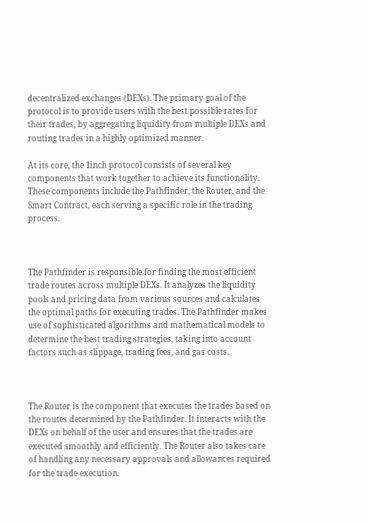decentralized exchanges (DEXs). The primary goal of the protocol is to provide users with the best possible rates for their trades, by aggregating liquidity from multiple DEXs and routing trades in a highly optimized manner.

At its core, the 1inch protocol consists of several key components that work together to achieve its functionality. These components include the Pathfinder, the Router, and the Smart Contract, each serving a specific role in the trading process.



The Pathfinder is responsible for finding the most efficient trade routes across multiple DEXs. It analyzes the liquidity pools and pricing data from various sources and calculates the optimal paths for executing trades. The Pathfinder makes use of sophisticated algorithms and mathematical models to determine the best trading strategies, taking into account factors such as slippage, trading fees, and gas costs.



The Router is the component that executes the trades based on the routes determined by the Pathfinder. It interacts with the DEXs on behalf of the user and ensures that the trades are executed smoothly and efficiently. The Router also takes care of handling any necessary approvals and allowances required for the trade execution.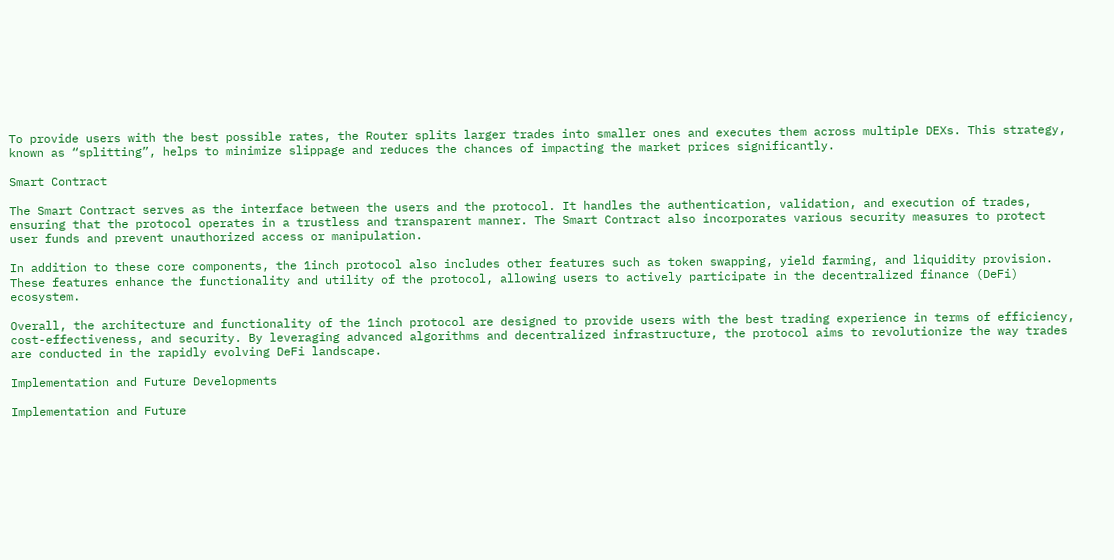To provide users with the best possible rates, the Router splits larger trades into smaller ones and executes them across multiple DEXs. This strategy, known as “splitting”, helps to minimize slippage and reduces the chances of impacting the market prices significantly.

Smart Contract

The Smart Contract serves as the interface between the users and the protocol. It handles the authentication, validation, and execution of trades, ensuring that the protocol operates in a trustless and transparent manner. The Smart Contract also incorporates various security measures to protect user funds and prevent unauthorized access or manipulation.

In addition to these core components, the 1inch protocol also includes other features such as token swapping, yield farming, and liquidity provision. These features enhance the functionality and utility of the protocol, allowing users to actively participate in the decentralized finance (DeFi) ecosystem.

Overall, the architecture and functionality of the 1inch protocol are designed to provide users with the best trading experience in terms of efficiency, cost-effectiveness, and security. By leveraging advanced algorithms and decentralized infrastructure, the protocol aims to revolutionize the way trades are conducted in the rapidly evolving DeFi landscape.

Implementation and Future Developments

Implementation and Future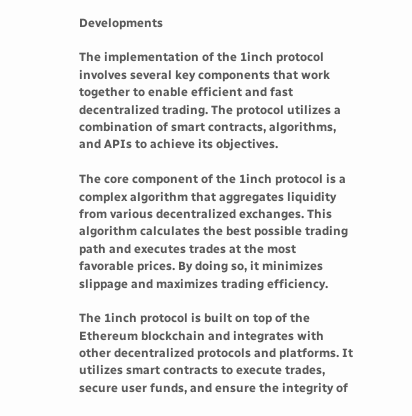Developments

The implementation of the 1inch protocol involves several key components that work together to enable efficient and fast decentralized trading. The protocol utilizes a combination of smart contracts, algorithms, and APIs to achieve its objectives.

The core component of the 1inch protocol is a complex algorithm that aggregates liquidity from various decentralized exchanges. This algorithm calculates the best possible trading path and executes trades at the most favorable prices. By doing so, it minimizes slippage and maximizes trading efficiency.

The 1inch protocol is built on top of the Ethereum blockchain and integrates with other decentralized protocols and platforms. It utilizes smart contracts to execute trades, secure user funds, and ensure the integrity of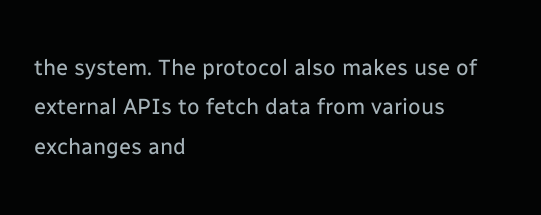the system. The protocol also makes use of external APIs to fetch data from various exchanges and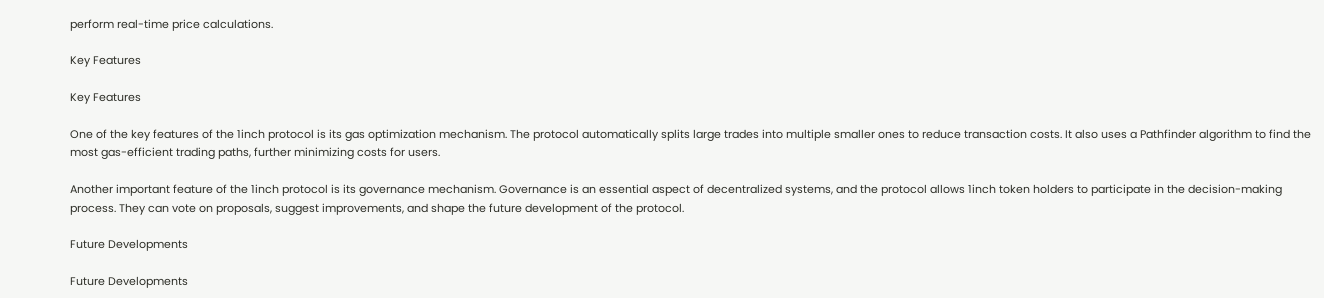perform real-time price calculations.

Key Features

Key Features

One of the key features of the 1inch protocol is its gas optimization mechanism. The protocol automatically splits large trades into multiple smaller ones to reduce transaction costs. It also uses a Pathfinder algorithm to find the most gas-efficient trading paths, further minimizing costs for users.

Another important feature of the 1inch protocol is its governance mechanism. Governance is an essential aspect of decentralized systems, and the protocol allows 1inch token holders to participate in the decision-making process. They can vote on proposals, suggest improvements, and shape the future development of the protocol.

Future Developments

Future Developments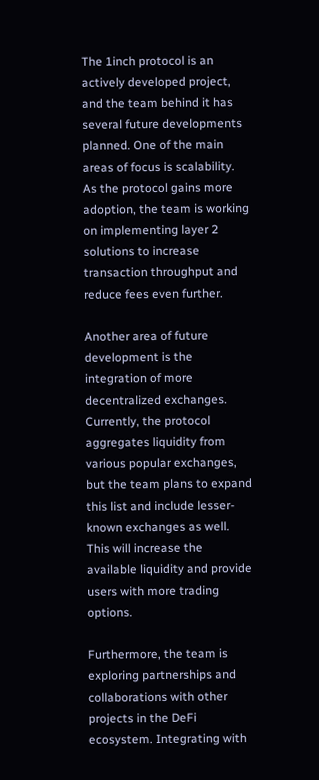The 1inch protocol is an actively developed project, and the team behind it has several future developments planned. One of the main areas of focus is scalability. As the protocol gains more adoption, the team is working on implementing layer 2 solutions to increase transaction throughput and reduce fees even further.

Another area of future development is the integration of more decentralized exchanges. Currently, the protocol aggregates liquidity from various popular exchanges, but the team plans to expand this list and include lesser-known exchanges as well. This will increase the available liquidity and provide users with more trading options.

Furthermore, the team is exploring partnerships and collaborations with other projects in the DeFi ecosystem. Integrating with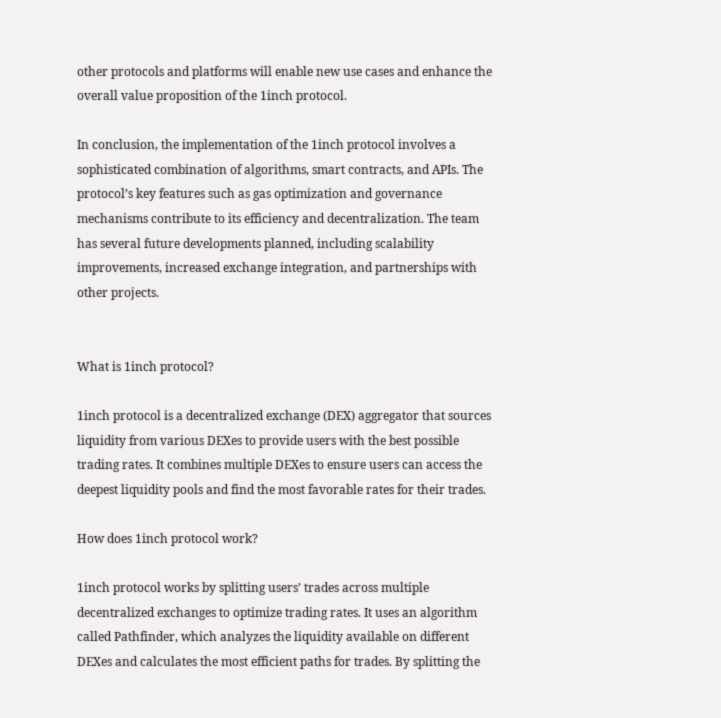other protocols and platforms will enable new use cases and enhance the overall value proposition of the 1inch protocol.

In conclusion, the implementation of the 1inch protocol involves a sophisticated combination of algorithms, smart contracts, and APIs. The protocol’s key features such as gas optimization and governance mechanisms contribute to its efficiency and decentralization. The team has several future developments planned, including scalability improvements, increased exchange integration, and partnerships with other projects.


What is 1inch protocol?

1inch protocol is a decentralized exchange (DEX) aggregator that sources liquidity from various DEXes to provide users with the best possible trading rates. It combines multiple DEXes to ensure users can access the deepest liquidity pools and find the most favorable rates for their trades.

How does 1inch protocol work?

1inch protocol works by splitting users’ trades across multiple decentralized exchanges to optimize trading rates. It uses an algorithm called Pathfinder, which analyzes the liquidity available on different DEXes and calculates the most efficient paths for trades. By splitting the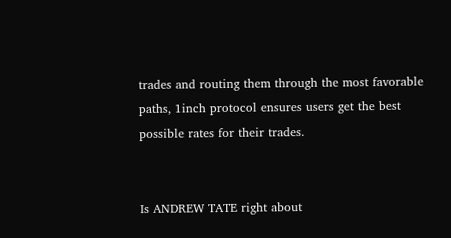trades and routing them through the most favorable paths, 1inch protocol ensures users get the best possible rates for their trades.


Is ANDREW TATE right about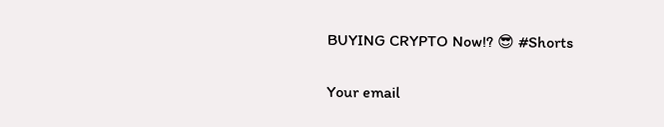BUYING CRYPTO Now!? 😎 #Shorts


Your email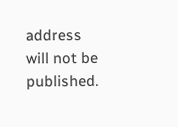address will not be published.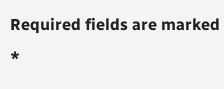Required fields are marked *